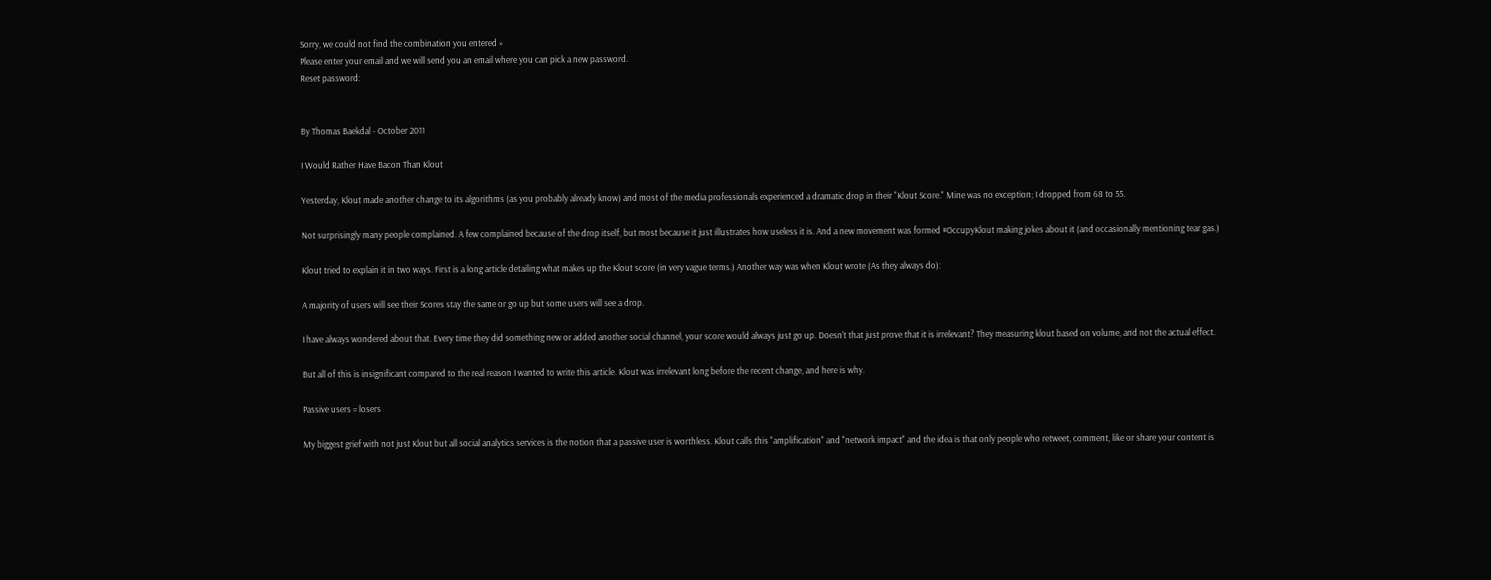Sorry, we could not find the combination you entered »
Please enter your email and we will send you an email where you can pick a new password.
Reset password:


By Thomas Baekdal - October 2011

I Would Rather Have Bacon Than Klout

Yesterday, Klout made another change to its algorithms (as you probably already know) and most of the media professionals experienced a dramatic drop in their "Klout Score." Mine was no exception; I dropped from 68 to 55.

Not surprisingly many people complained. A few complained because of the drop itself, but most because it just illustrates how useless it is. And a new movement was formed #OccupyKlout making jokes about it (and occasionally mentioning tear gas.)

Klout tried to explain it in two ways. First is a long article detailing what makes up the Klout score (in very vague terms.) Another way was when Klout wrote (As they always do):

A majority of users will see their Scores stay the same or go up but some users will see a drop.

I have always wondered about that. Every time they did something new or added another social channel, your score would always just go up. Doesn't that just prove that it is irrelevant? They measuring klout based on volume, and not the actual effect.

But all of this is insignificant compared to the real reason I wanted to write this article. Klout was irrelevant long before the recent change, and here is why.

Passive users = losers

My biggest grief with not just Klout but all social analytics services is the notion that a passive user is worthless. Klout calls this "amplification" and "network impact" and the idea is that only people who retweet, comment, like or share your content is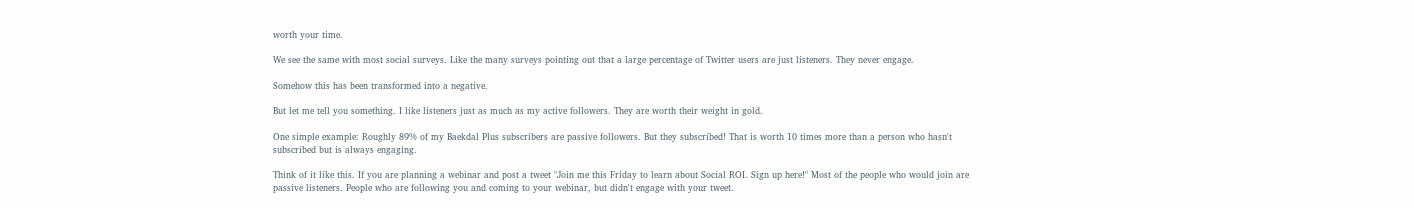worth your time.

We see the same with most social surveys. Like the many surveys pointing out that a large percentage of Twitter users are just listeners. They never engage.

Somehow this has been transformed into a negative.

But let me tell you something. I like listeners just as much as my active followers. They are worth their weight in gold.

One simple example: Roughly 89% of my Baekdal Plus subscribers are passive followers. But they subscribed! That is worth 10 times more than a person who hasn't subscribed but is always engaging.

Think of it like this. If you are planning a webinar and post a tweet "Join me this Friday to learn about Social ROI. Sign up here!" Most of the people who would join are passive listeners. People who are following you and coming to your webinar, but didn't engage with your tweet.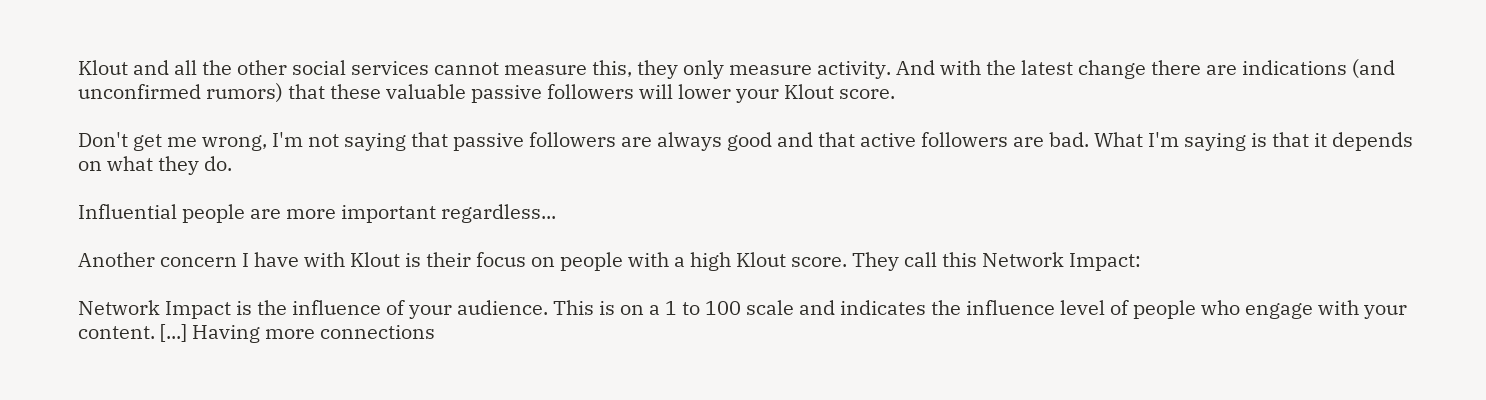Klout and all the other social services cannot measure this, they only measure activity. And with the latest change there are indications (and unconfirmed rumors) that these valuable passive followers will lower your Klout score.

Don't get me wrong, I'm not saying that passive followers are always good and that active followers are bad. What I'm saying is that it depends on what they do.

Influential people are more important regardless...

Another concern I have with Klout is their focus on people with a high Klout score. They call this Network Impact:

Network Impact is the influence of your audience. This is on a 1 to 100 scale and indicates the influence level of people who engage with your content. [...] Having more connections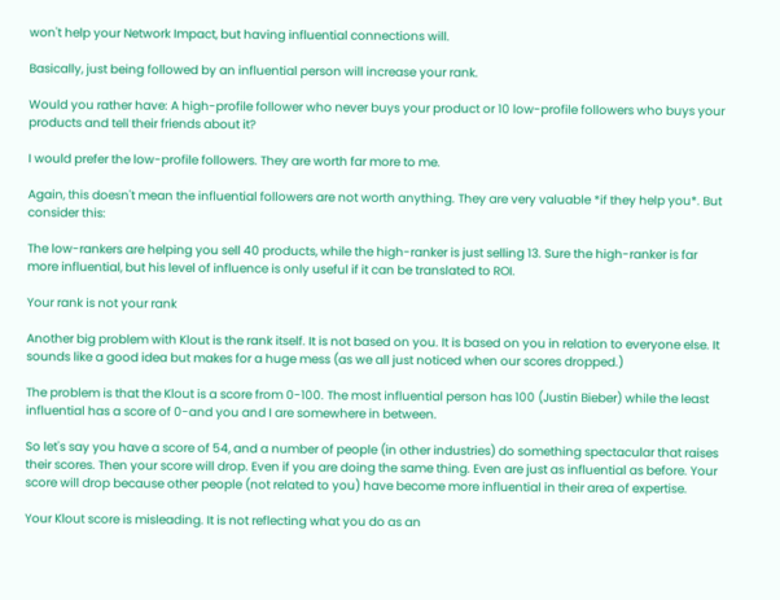won't help your Network Impact, but having influential connections will.

Basically, just being followed by an influential person will increase your rank.

Would you rather have: A high-profile follower who never buys your product or 10 low-profile followers who buys your products and tell their friends about it?

I would prefer the low-profile followers. They are worth far more to me.

Again, this doesn't mean the influential followers are not worth anything. They are very valuable *if they help you*. But consider this:

The low-rankers are helping you sell 40 products, while the high-ranker is just selling 13. Sure the high-ranker is far more influential, but his level of influence is only useful if it can be translated to ROI.

Your rank is not your rank

Another big problem with Klout is the rank itself. It is not based on you. It is based on you in relation to everyone else. It sounds like a good idea but makes for a huge mess (as we all just noticed when our scores dropped.)

The problem is that the Klout is a score from 0-100. The most influential person has 100 (Justin Bieber) while the least influential has a score of 0-and you and I are somewhere in between.

So let's say you have a score of 54, and a number of people (in other industries) do something spectacular that raises their scores. Then your score will drop. Even if you are doing the same thing. Even are just as influential as before. Your score will drop because other people (not related to you) have become more influential in their area of expertise.

Your Klout score is misleading. It is not reflecting what you do as an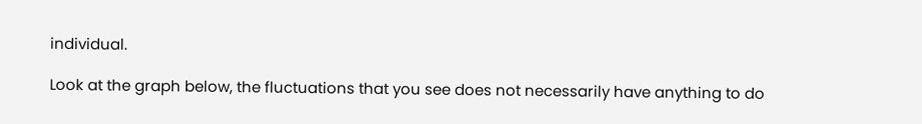individual.

Look at the graph below, the fluctuations that you see does not necessarily have anything to do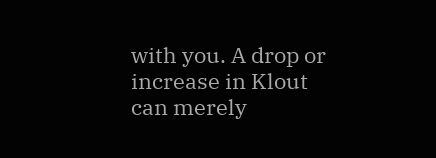with you. A drop or increase in Klout can merely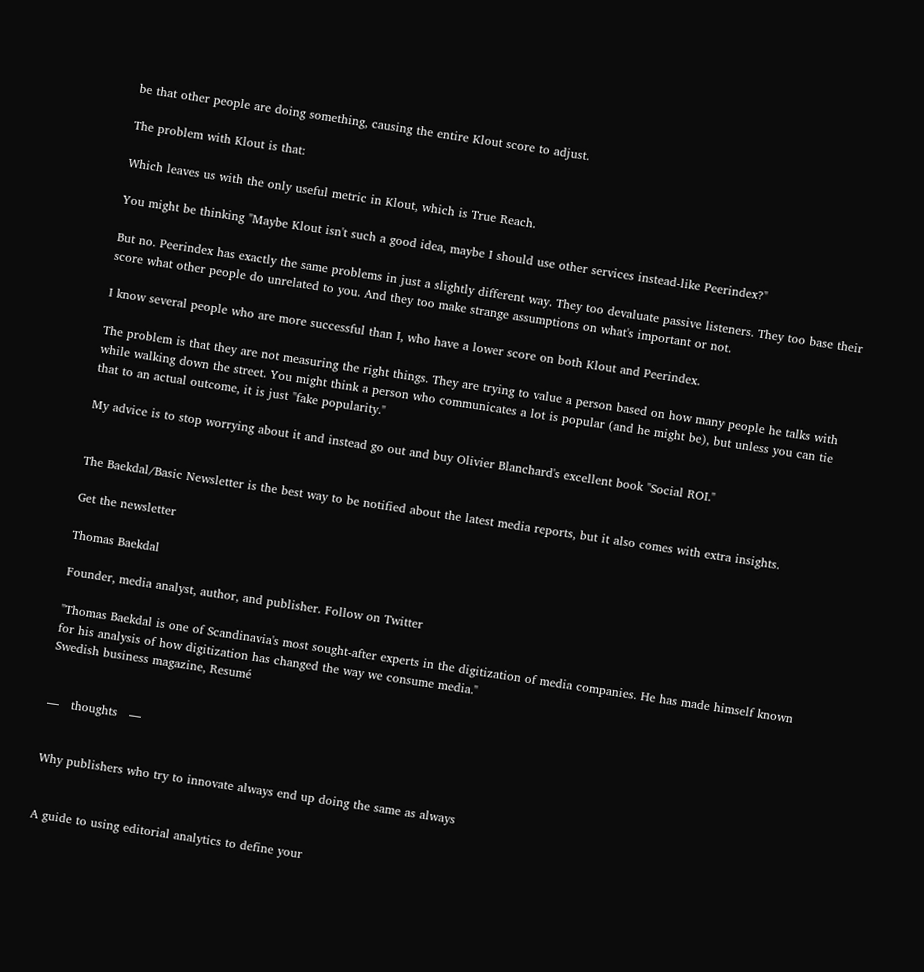be that other people are doing something, causing the entire Klout score to adjust.

The problem with Klout is that:

Which leaves us with the only useful metric in Klout, which is True Reach.

You might be thinking "Maybe Klout isn't such a good idea, maybe I should use other services instead-like Peerindex?"

But no. Peerindex has exactly the same problems in just a slightly different way. They too devaluate passive listeners. They too base their score what other people do unrelated to you. And they too make strange assumptions on what's important or not.

I know several people who are more successful than I, who have a lower score on both Klout and Peerindex.

The problem is that they are not measuring the right things. They are trying to value a person based on how many people he talks with while walking down the street. You might think a person who communicates a lot is popular (and he might be), but unless you can tie that to an actual outcome, it is just "fake popularity."

My advice is to stop worrying about it and instead go out and buy Olivier Blanchard's excellent book "Social ROI."


The Baekdal/Basic Newsletter is the best way to be notified about the latest media reports, but it also comes with extra insights.

Get the newsletter

Thomas Baekdal

Founder, media analyst, author, and publisher. Follow on Twitter

"Thomas Baekdal is one of Scandinavia's most sought-after experts in the digitization of media companies. He has made himself known for his analysis of how digitization has changed the way we consume media."
Swedish business magazine, Resumé


—   thoughts   —


Why publishers who try to innovate always end up doing the same as always


A guide to using editorial analytics to define your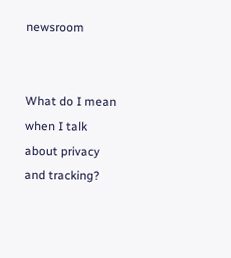newsroom


What do I mean when I talk about privacy and tracking?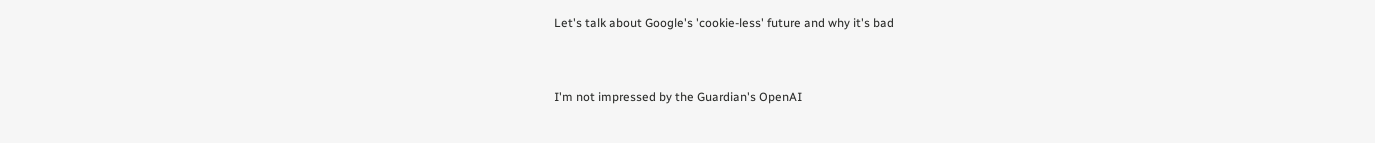Let's talk about Google's 'cookie-less' future and why it's bad


I'm not impressed by the Guardian's OpenAI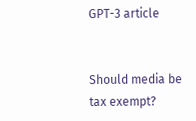GPT-3 article


Should media be tax exempt?